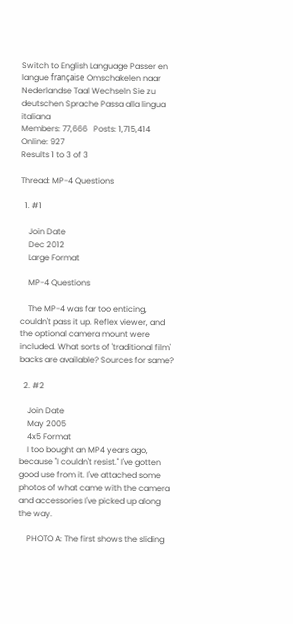Switch to English Language Passer en langue française Omschakelen naar Nederlandse Taal Wechseln Sie zu deutschen Sprache Passa alla lingua italiana
Members: 77,666   Posts: 1,715,414   Online: 927
Results 1 to 3 of 3

Thread: MP-4 Questions

  1. #1

    Join Date
    Dec 2012
    Large Format

    MP-4 Questions

    The MP-4 was far too enticing, couldn't pass it up. Reflex viewer, and the optional camera mount were included. What sorts of 'traditional film' backs are available? Sources for same?

  2. #2

    Join Date
    May 2005
    4x5 Format
    I too bought an MP4 years ago, because "I couldn't resist." I've gotten good use from it. I've attached some photos of what came with the camera and accessories I've picked up along the way.

    PHOTO A: The first shows the sliding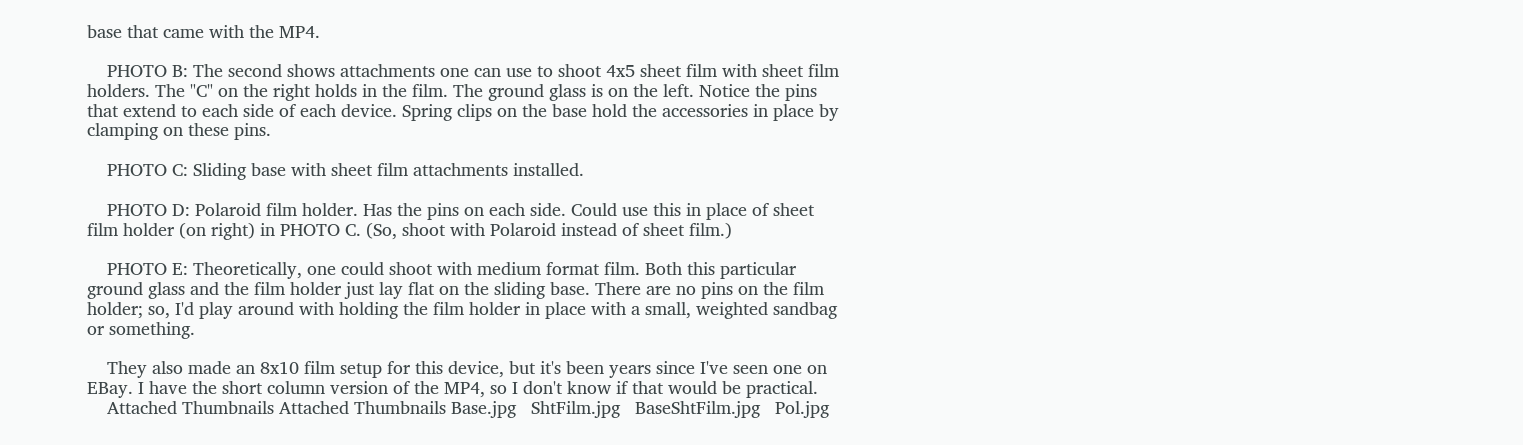base that came with the MP4.

    PHOTO B: The second shows attachments one can use to shoot 4x5 sheet film with sheet film holders. The "C" on the right holds in the film. The ground glass is on the left. Notice the pins that extend to each side of each device. Spring clips on the base hold the accessories in place by clamping on these pins.

    PHOTO C: Sliding base with sheet film attachments installed.

    PHOTO D: Polaroid film holder. Has the pins on each side. Could use this in place of sheet film holder (on right) in PHOTO C. (So, shoot with Polaroid instead of sheet film.)

    PHOTO E: Theoretically, one could shoot with medium format film. Both this particular ground glass and the film holder just lay flat on the sliding base. There are no pins on the film holder; so, I'd play around with holding the film holder in place with a small, weighted sandbag or something.

    They also made an 8x10 film setup for this device, but it's been years since I've seen one on EBay. I have the short column version of the MP4, so I don't know if that would be practical.
    Attached Thumbnails Attached Thumbnails Base.jpg   ShtFilm.jpg   BaseShtFilm.jpg   Pol.jpg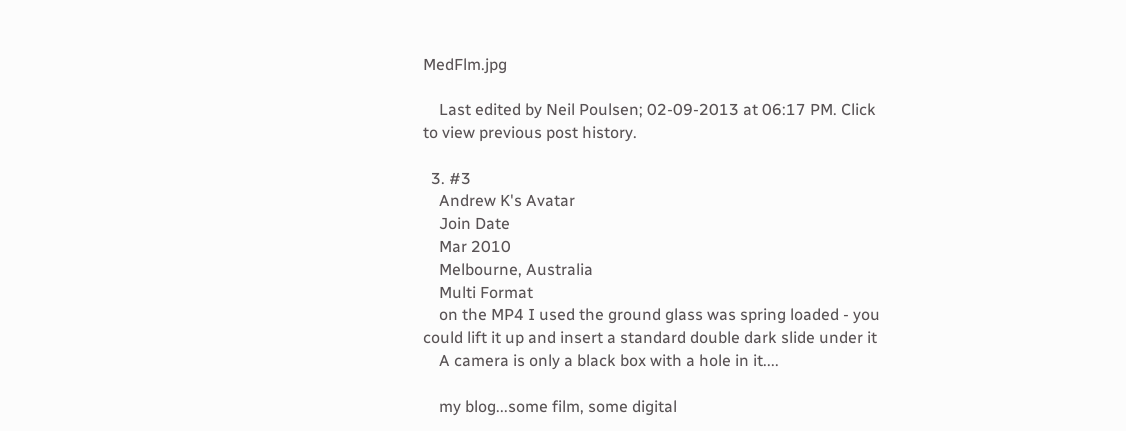MedFlm.jpg

    Last edited by Neil Poulsen; 02-09-2013 at 06:17 PM. Click to view previous post history.

  3. #3
    Andrew K's Avatar
    Join Date
    Mar 2010
    Melbourne, Australia
    Multi Format
    on the MP4 I used the ground glass was spring loaded - you could lift it up and insert a standard double dark slide under it
    A camera is only a black box with a hole in it....

    my blog...some film, some digital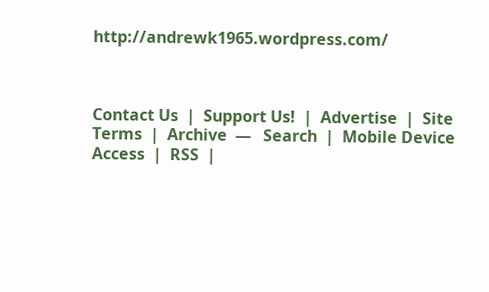http://andrewk1965.wordpress.com/



Contact Us  |  Support Us!  |  Advertise  |  Site Terms  |  Archive  —   Search  |  Mobile Device Access  |  RSS  |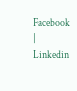Facebook  |  Linkedin